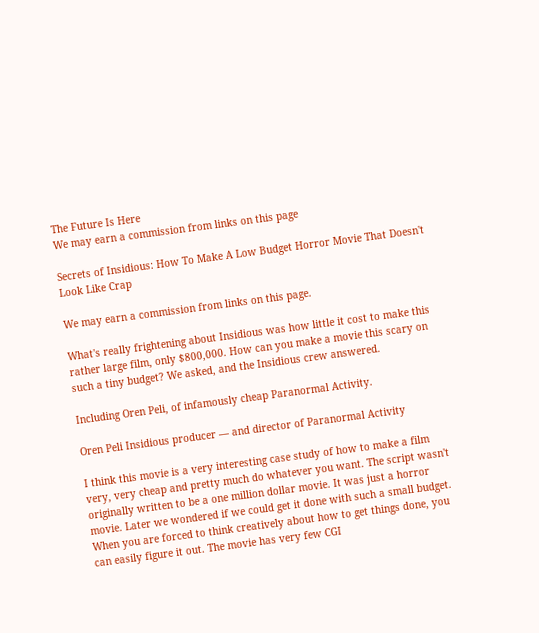The Future Is Here
We may earn a commission from links on this page

Secrets of Insidious: How To Make A Low Budget Horror Movie That Doesn't Look Like Crap

We may earn a commission from links on this page.

What's really frightening about Insidious was how little it cost to make this rather large film, only $800,000. How can you make a movie this scary on such a tiny budget? We asked, and the Insidious crew answered.

Including Oren Peli, of infamously cheap Paranormal Activity.

Oren Peli Insidious producer — and director of Paranormal Activity

I think this movie is a very interesting case study of how to make a film very, very cheap and pretty much do whatever you want. The script wasn't originally written to be a one million dollar movie. It was just a horror movie. Later we wondered if we could get it done with such a small budget. When you are forced to think creatively about how to get things done, you can easily figure it out. The movie has very few CGI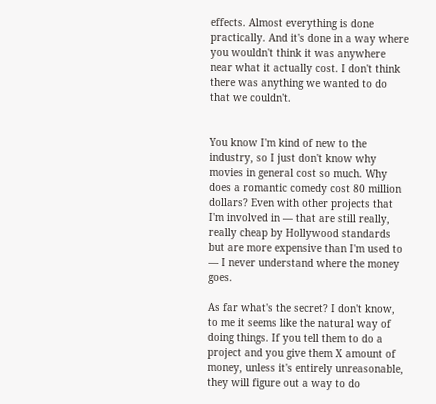effects. Almost everything is done practically. And it's done in a way where you wouldn't think it was anywhere near what it actually cost. I don't think there was anything we wanted to do that we couldn't.


You know I'm kind of new to the industry, so I just don't know why movies in general cost so much. Why does a romantic comedy cost 80 million dollars? Even with other projects that I'm involved in — that are still really, really cheap by Hollywood standards but are more expensive than I'm used to — I never understand where the money goes.

As far what's the secret? I don't know, to me it seems like the natural way of doing things. If you tell them to do a project and you give them X amount of money, unless it's entirely unreasonable, they will figure out a way to do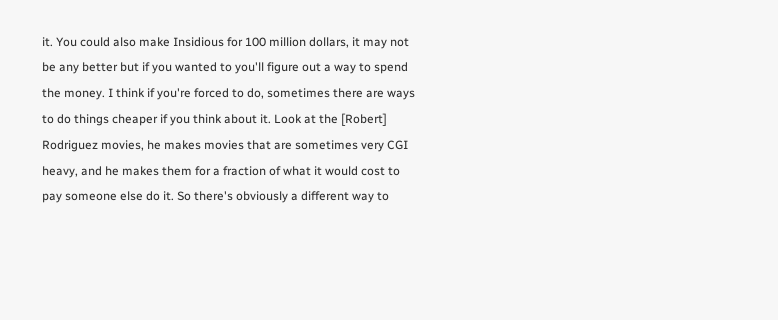it. You could also make Insidious for 100 million dollars, it may not be any better but if you wanted to you'll figure out a way to spend the money. I think if you're forced to do, sometimes there are ways to do things cheaper if you think about it. Look at the [Robert] Rodriguez movies, he makes movies that are sometimes very CGI heavy, and he makes them for a fraction of what it would cost to pay someone else do it. So there's obviously a different way to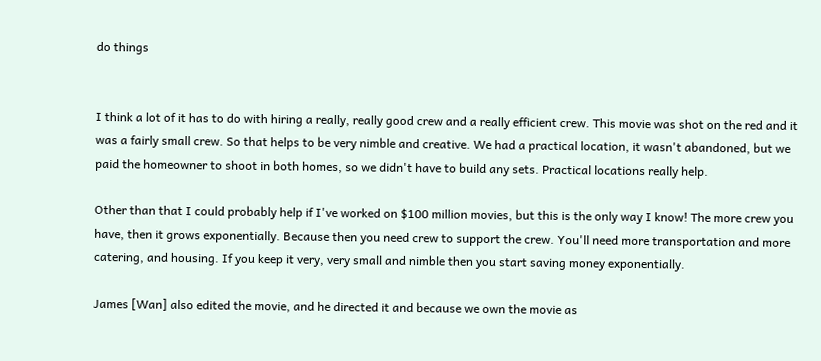do things


I think a lot of it has to do with hiring a really, really good crew and a really efficient crew. This movie was shot on the red and it was a fairly small crew. So that helps to be very nimble and creative. We had a practical location, it wasn't abandoned, but we paid the homeowner to shoot in both homes, so we didn't have to build any sets. Practical locations really help.

Other than that I could probably help if I've worked on $100 million movies, but this is the only way I know! The more crew you have, then it grows exponentially. Because then you need crew to support the crew. You'll need more transportation and more catering, and housing. If you keep it very, very small and nimble then you start saving money exponentially.

James [Wan] also edited the movie, and he directed it and because we own the movie as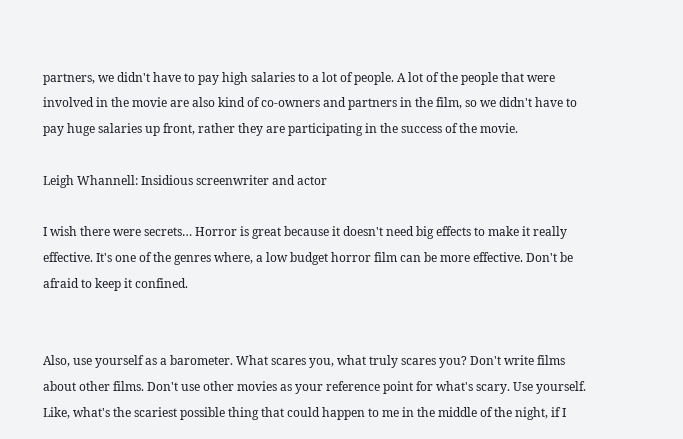partners, we didn't have to pay high salaries to a lot of people. A lot of the people that were involved in the movie are also kind of co-owners and partners in the film, so we didn't have to pay huge salaries up front, rather they are participating in the success of the movie.

Leigh Whannell: Insidious screenwriter and actor

I wish there were secrets… Horror is great because it doesn't need big effects to make it really effective. It's one of the genres where, a low budget horror film can be more effective. Don't be afraid to keep it confined.


Also, use yourself as a barometer. What scares you, what truly scares you? Don't write films about other films. Don't use other movies as your reference point for what's scary. Use yourself. Like, what's the scariest possible thing that could happen to me in the middle of the night, if I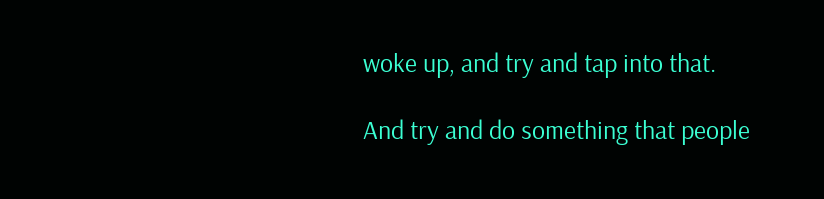woke up, and try and tap into that.

And try and do something that people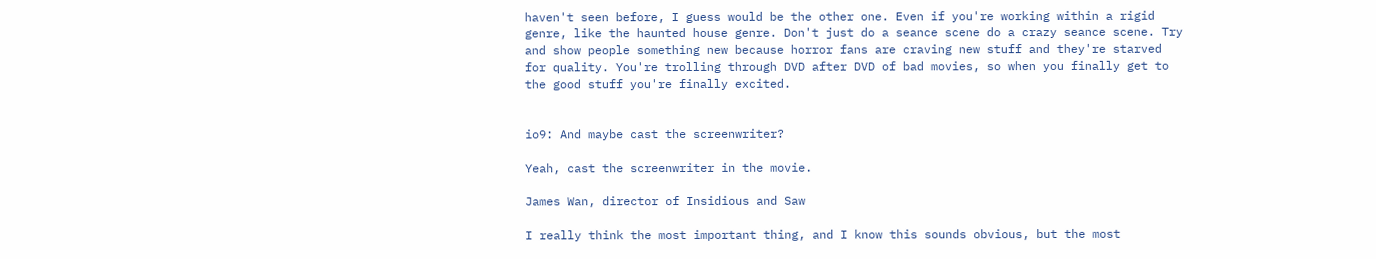haven't seen before, I guess would be the other one. Even if you're working within a rigid genre, like the haunted house genre. Don't just do a seance scene do a crazy seance scene. Try and show people something new because horror fans are craving new stuff and they're starved for quality. You're trolling through DVD after DVD of bad movies, so when you finally get to the good stuff you're finally excited.


io9: And maybe cast the screenwriter?

Yeah, cast the screenwriter in the movie.

James Wan, director of Insidious and Saw

I really think the most important thing, and I know this sounds obvious, but the most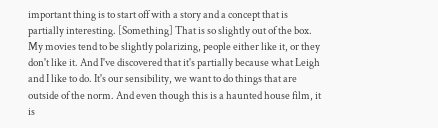important thing is to start off with a story and a concept that is partially interesting. [Something] That is so slightly out of the box. My movies tend to be slightly polarizing, people either like it, or they don't like it. And I've discovered that it's partially because what Leigh and I like to do. It's our sensibility, we want to do things that are outside of the norm. And even though this is a haunted house film, it is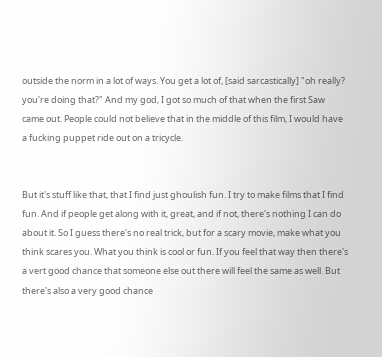outside the norm in a lot of ways. You get a lot of, [said sarcastically] "oh really? you're doing that?" And my god, I got so much of that when the first Saw came out. People could not believe that in the middle of this film, I would have a fucking puppet ride out on a tricycle.


But it's stuff like that, that I find just ghoulish fun. I try to make films that I find fun. And if people get along with it, great, and if not, there's nothing I can do about it. So I guess there's no real trick, but for a scary movie, make what you think scares you. What you think is cool or fun. If you feel that way then there's a vert good chance that someone else out there will feel the same as well. But there's also a very good chance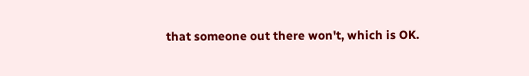that someone out there won't, which is OK.